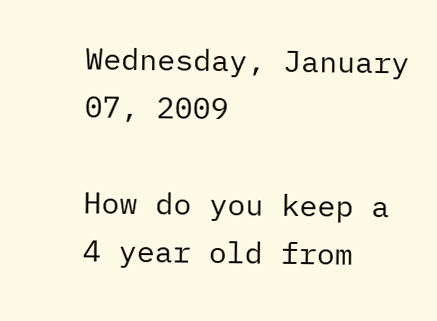Wednesday, January 07, 2009

How do you keep a 4 year old from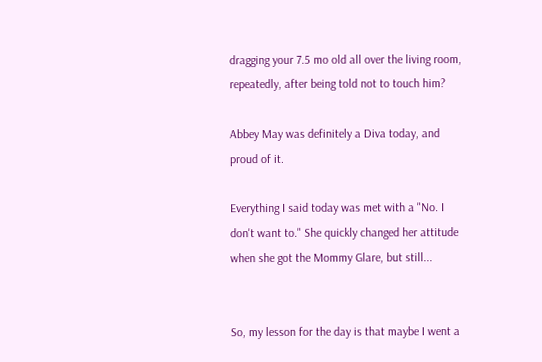dragging your 7.5 mo old all over the living room, repeatedly, after being told not to touch him?

Abbey May was definitely a Diva today, and proud of it.

Everything I said today was met with a "No. I don't want to." She quickly changed her attitude when she got the Mommy Glare, but still...


So, my lesson for the day is that maybe I went a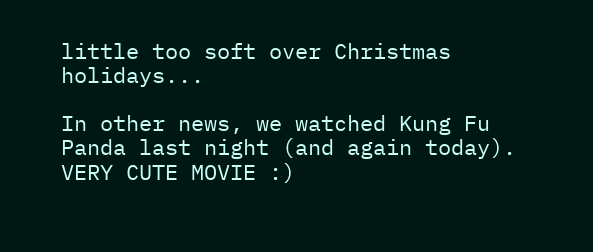little too soft over Christmas holidays...

In other news, we watched Kung Fu Panda last night (and again today). VERY CUTE MOVIE :)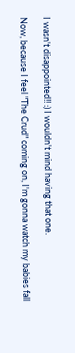I wasn't disappointed!! :) I wouldn't mind having that one.

Now, because I feel "The Crud" coming on, I'm gonna watch my babies fall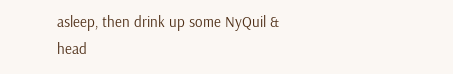asleep, then drink up some NyQuil & head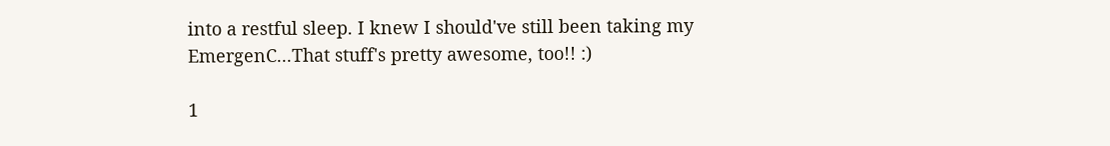into a restful sleep. I knew I should've still been taking my EmergenC...That stuff's pretty awesome, too!! :)

1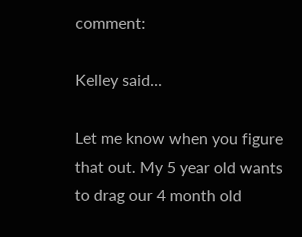comment:

Kelley said...

Let me know when you figure that out. My 5 year old wants to drag our 4 month old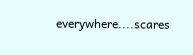everywhere....scares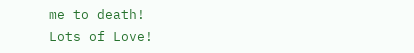me to death!
Lots of Love!